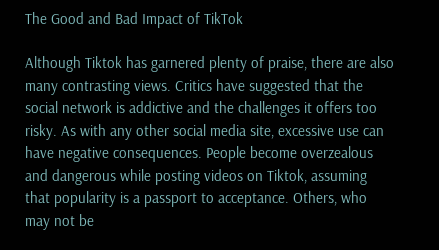The Good and Bad Impact of TikTok

Although Tiktok has garnered plenty of praise, there are also many contrasting views. Critics have suggested that the social network is addictive and the challenges it offers too risky. As with any other social media site, excessive use can have negative consequences. People become overzealous and dangerous while posting videos on Tiktok, assuming that popularity is a passport to acceptance. Others, who may not be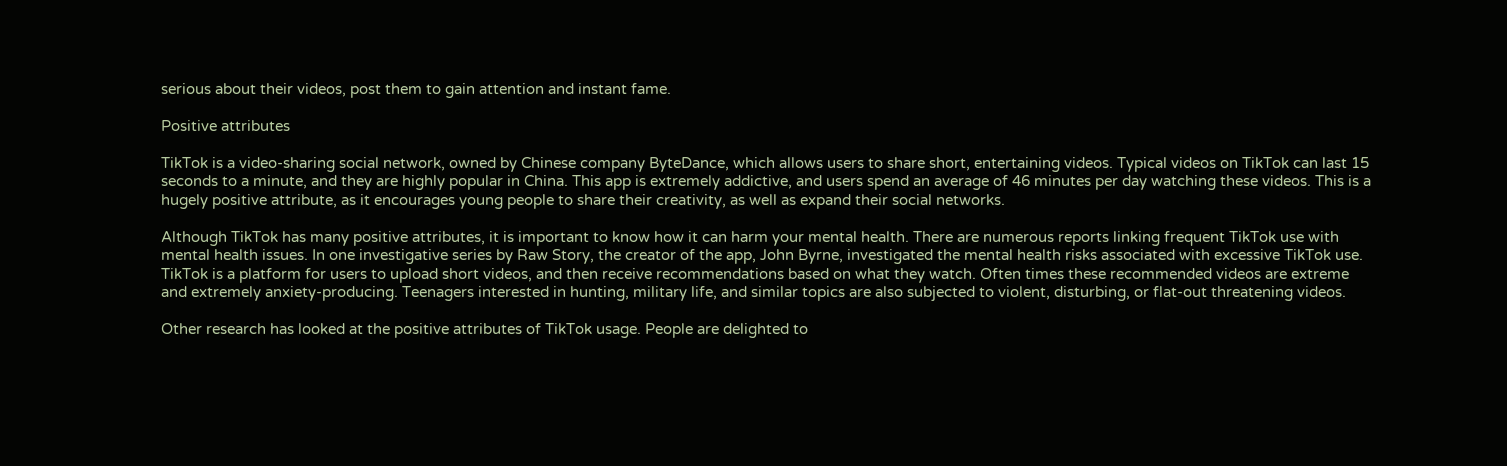serious about their videos, post them to gain attention and instant fame.

Positive attributes

TikTok is a video-sharing social network, owned by Chinese company ByteDance, which allows users to share short, entertaining videos. Typical videos on TikTok can last 15 seconds to a minute, and they are highly popular in China. This app is extremely addictive, and users spend an average of 46 minutes per day watching these videos. This is a hugely positive attribute, as it encourages young people to share their creativity, as well as expand their social networks.

Although TikTok has many positive attributes, it is important to know how it can harm your mental health. There are numerous reports linking frequent TikTok use with mental health issues. In one investigative series by Raw Story, the creator of the app, John Byrne, investigated the mental health risks associated with excessive TikTok use. TikTok is a platform for users to upload short videos, and then receive recommendations based on what they watch. Often times these recommended videos are extreme and extremely anxiety-producing. Teenagers interested in hunting, military life, and similar topics are also subjected to violent, disturbing, or flat-out threatening videos.

Other research has looked at the positive attributes of TikTok usage. People are delighted to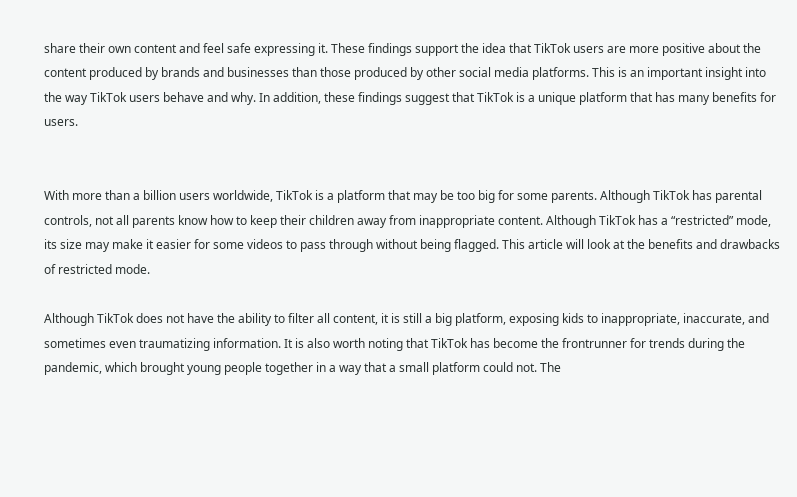share their own content and feel safe expressing it. These findings support the idea that TikTok users are more positive about the content produced by brands and businesses than those produced by other social media platforms. This is an important insight into the way TikTok users behave and why. In addition, these findings suggest that TikTok is a unique platform that has many benefits for users.


With more than a billion users worldwide, TikTok is a platform that may be too big for some parents. Although TikTok has parental controls, not all parents know how to keep their children away from inappropriate content. Although TikTok has a “restricted” mode, its size may make it easier for some videos to pass through without being flagged. This article will look at the benefits and drawbacks of restricted mode.

Although TikTok does not have the ability to filter all content, it is still a big platform, exposing kids to inappropriate, inaccurate, and sometimes even traumatizing information. It is also worth noting that TikTok has become the frontrunner for trends during the pandemic, which brought young people together in a way that a small platform could not. The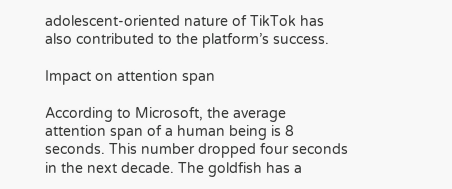adolescent-oriented nature of TikTok has also contributed to the platform’s success.

Impact on attention span

According to Microsoft, the average attention span of a human being is 8 seconds. This number dropped four seconds in the next decade. The goldfish has a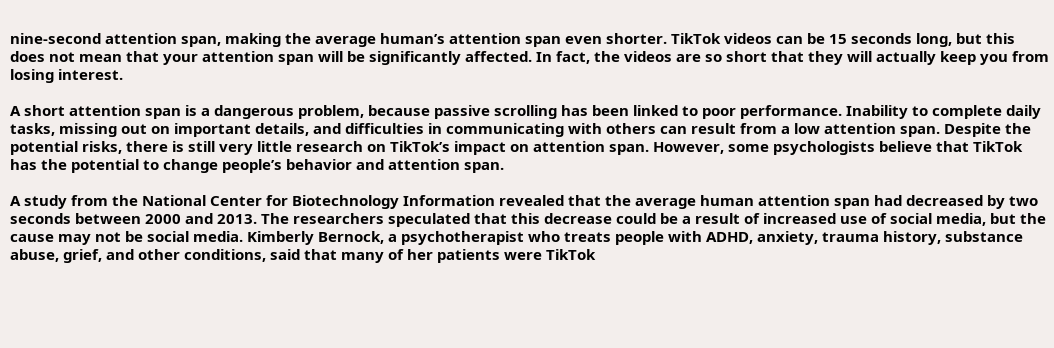nine-second attention span, making the average human’s attention span even shorter. TikTok videos can be 15 seconds long, but this does not mean that your attention span will be significantly affected. In fact, the videos are so short that they will actually keep you from losing interest.

A short attention span is a dangerous problem, because passive scrolling has been linked to poor performance. Inability to complete daily tasks, missing out on important details, and difficulties in communicating with others can result from a low attention span. Despite the potential risks, there is still very little research on TikTok’s impact on attention span. However, some psychologists believe that TikTok has the potential to change people’s behavior and attention span.

A study from the National Center for Biotechnology Information revealed that the average human attention span had decreased by two seconds between 2000 and 2013. The researchers speculated that this decrease could be a result of increased use of social media, but the cause may not be social media. Kimberly Bernock, a psychotherapist who treats people with ADHD, anxiety, trauma history, substance abuse, grief, and other conditions, said that many of her patients were TikTok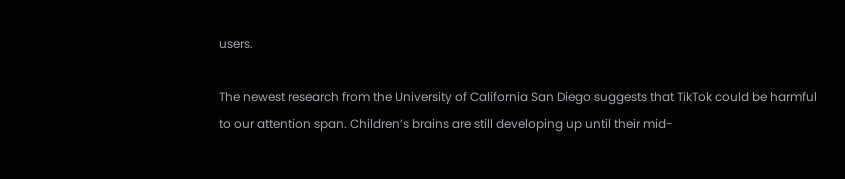users.

The newest research from the University of California San Diego suggests that TikTok could be harmful to our attention span. Children’s brains are still developing up until their mid-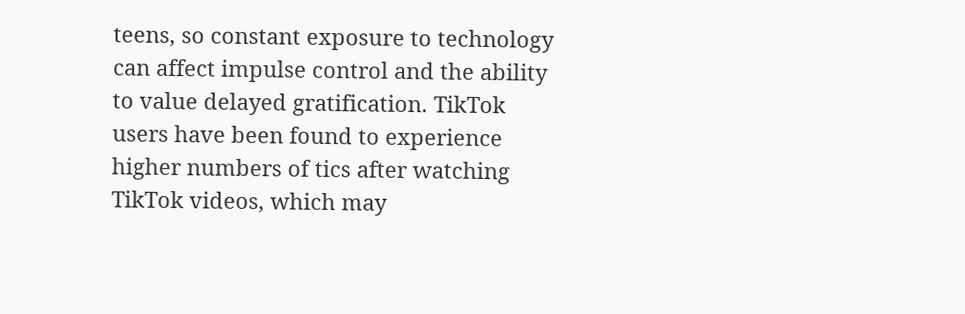teens, so constant exposure to technology can affect impulse control and the ability to value delayed gratification. TikTok users have been found to experience higher numbers of tics after watching TikTok videos, which may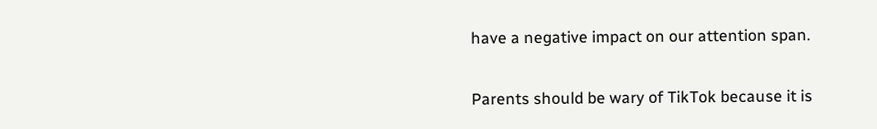have a negative impact on our attention span.

Parents should be wary of TikTok because it is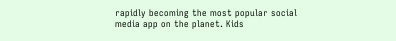rapidly becoming the most popular social media app on the planet. Kids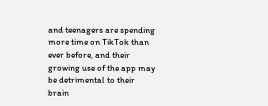and teenagers are spending more time on TikTok than ever before, and their growing use of the app may be detrimental to their brain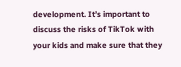development. It’s important to discuss the risks of TikTok with your kids and make sure that they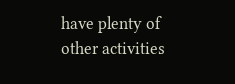have plenty of other activities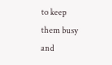to keep them busy and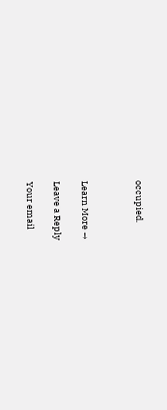occupied.



Learn More →

Leave a Reply

Your email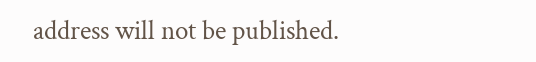address will not be published.